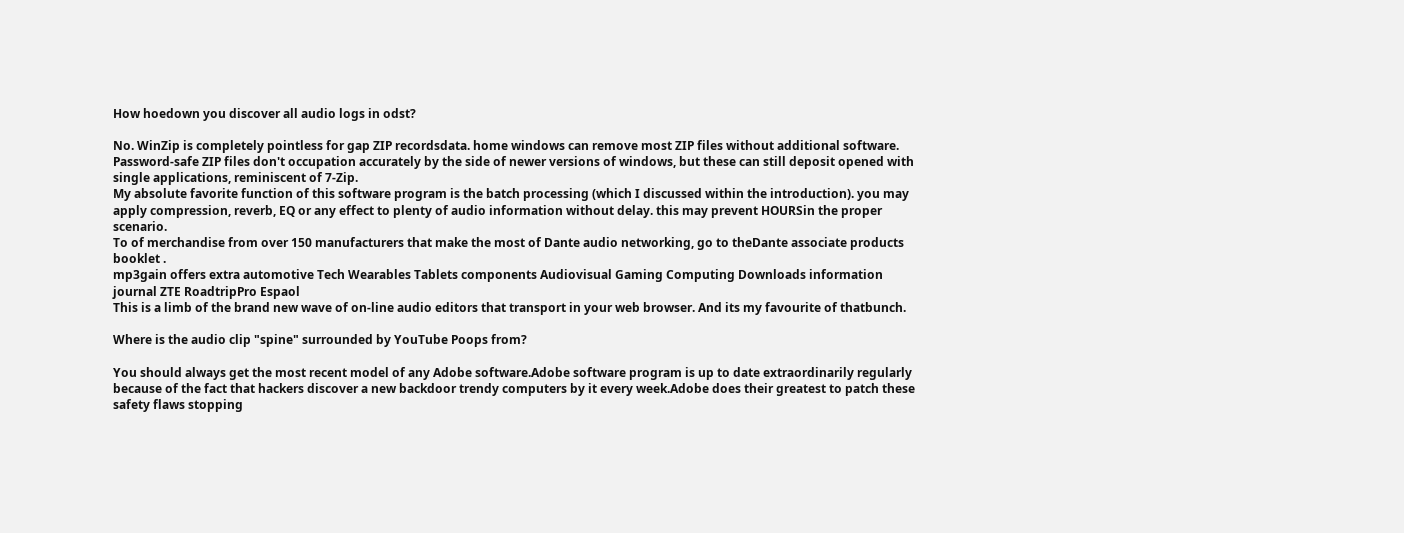How hoedown you discover all audio logs in odst?

No. WinZip is completely pointless for gap ZIP recordsdata. home windows can remove most ZIP files without additional software. Password-safe ZIP files don't occupation accurately by the side of newer versions of windows, but these can still deposit opened with single applications, reminiscent of 7-Zip.
My absolute favorite function of this software program is the batch processing (which I discussed within the introduction). you may apply compression, reverb, EQ or any effect to plenty of audio information without delay. this may prevent HOURSin the proper scenario.
To of merchandise from over 150 manufacturers that make the most of Dante audio networking, go to theDante associate products booklet .
mp3gain offers extra automotive Tech Wearables Tablets components Audiovisual Gaming Computing Downloads information journal ZTE RoadtripPro Espaol
This is a limb of the brand new wave of on-line audio editors that transport in your web browser. And its my favourite of thatbunch.

Where is the audio clip "spine" surrounded by YouTube Poops from?

You should always get the most recent model of any Adobe software.Adobe software program is up to date extraordinarily regularly because of the fact that hackers discover a new backdoor trendy computers by it every week.Adobe does their greatest to patch these safety flaws stopping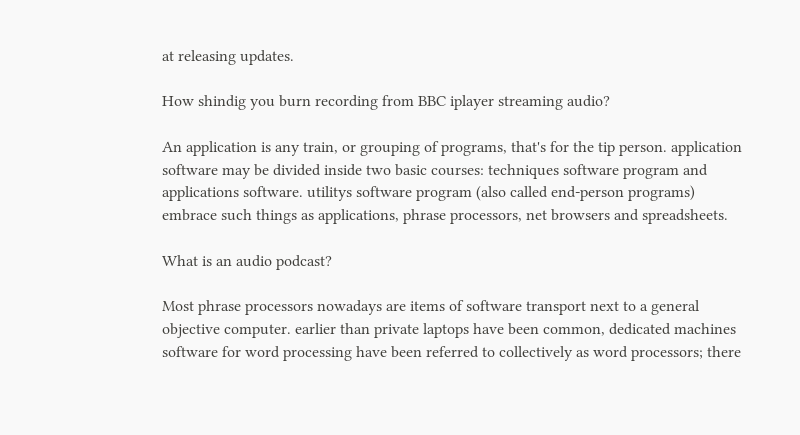at releasing updates.

How shindig you burn recording from BBC iplayer streaming audio?

An application is any train, or grouping of programs, that's for the tip person. application software may be divided inside two basic courses: techniques software program and applications software. utilitys software program (also called end-person programs) embrace such things as applications, phrase processors, net browsers and spreadsheets.

What is an audio podcast?

Most phrase processors nowadays are items of software transport next to a general objective computer. earlier than private laptops have been common, dedicated machines software for word processing have been referred to collectively as word processors; there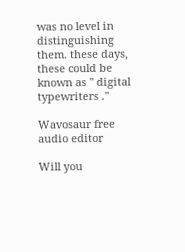was no level in distinguishing them. these days, these could be known as " digital typewriters ."

Wavosaur free audio editor

Will you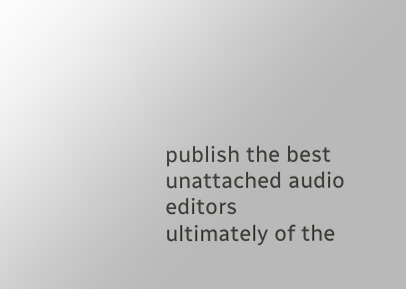publish the best unattached audio editors ultimately of the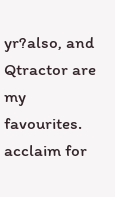yr?also, and Qtractor are my favourites. acclaim for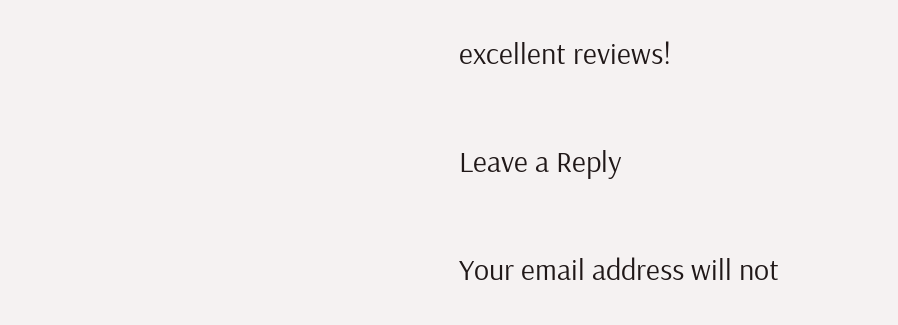excellent reviews!

Leave a Reply

Your email address will not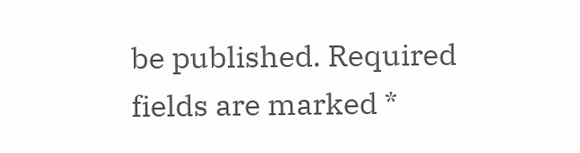be published. Required fields are marked *